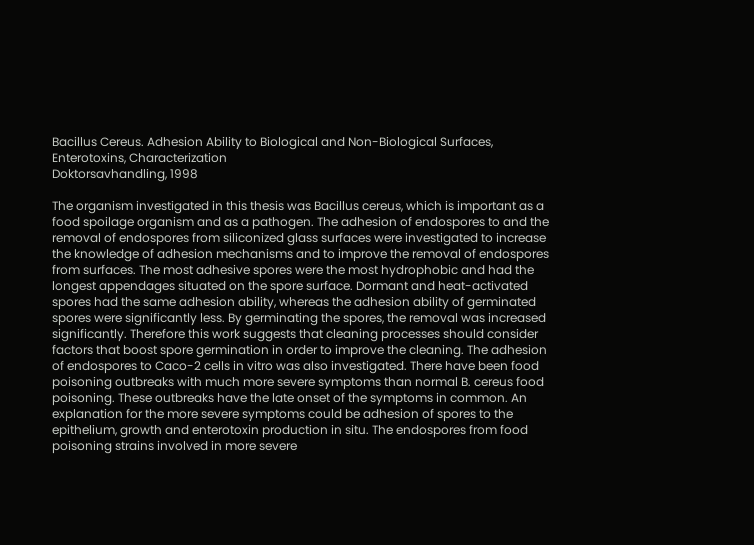Bacillus Cereus. Adhesion Ability to Biological and Non-Biological Surfaces, Enterotoxins, Characterization
Doktorsavhandling, 1998

The organism investigated in this thesis was Bacillus cereus, which is important as a food spoilage organism and as a pathogen. The adhesion of endospores to and the removal of endospores from siliconized glass surfaces were investigated to increase the knowledge of adhesion mechanisms and to improve the removal of endospores from surfaces. The most adhesive spores were the most hydrophobic and had the longest appendages situated on the spore surface. Dormant and heat-activated spores had the same adhesion ability, whereas the adhesion ability of germinated spores were significantly less. By germinating the spores, the removal was increased significantly. Therefore this work suggests that cleaning processes should consider factors that boost spore germination in order to improve the cleaning. The adhesion of endospores to Caco-2 cells in vitro was also investigated. There have been food poisoning outbreaks with much more severe symptoms than normal B. cereus food poisoning. These outbreaks have the late onset of the symptoms in common. An explanation for the more severe symptoms could be adhesion of spores to the epithelium, growth and enterotoxin production in situ. The endospores from food poisoning strains involved in more severe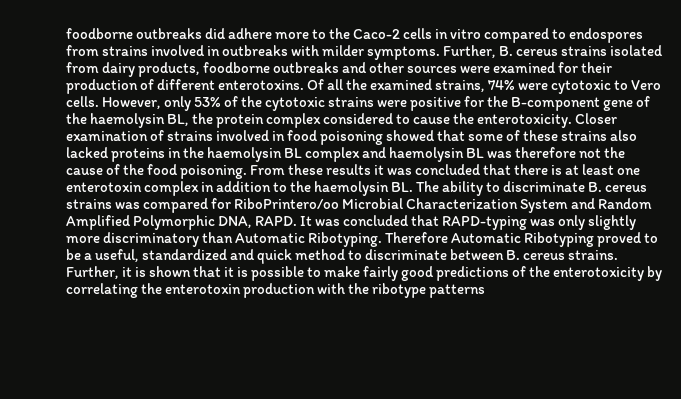foodborne outbreaks did adhere more to the Caco-2 cells in vitro compared to endospores from strains involved in outbreaks with milder symptoms. Further, B. cereus strains isolated from dairy products, foodborne outbreaks and other sources were examined for their production of different enterotoxins. Of all the examined strains, 74% were cytotoxic to Vero cells. However, only 53% of the cytotoxic strains were positive for the B-component gene of the haemolysin BL, the protein complex considered to cause the enterotoxicity. Closer examination of strains involved in food poisoning showed that some of these strains also lacked proteins in the haemolysin BL complex and haemolysin BL was therefore not the cause of the food poisoning. From these results it was concluded that there is at least one enterotoxin complex in addition to the haemolysin BL. The ability to discriminate B. cereus strains was compared for RiboPrintero/oo Microbial Characterization System and Random Amplified Polymorphic DNA, RAPD. It was concluded that RAPD-typing was only slightly more discriminatory than Automatic Ribotyping. Therefore Automatic Ribotyping proved to be a useful, standardized and quick method to discriminate between B. cereus strains. Further, it is shown that it is possible to make fairly good predictions of the enterotoxicity by correlating the enterotoxin production with the ribotype patterns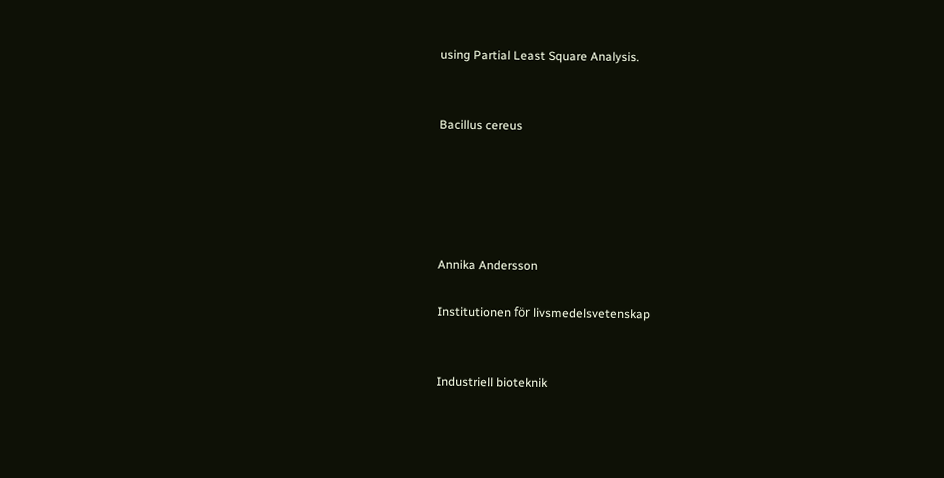using Partial Least Square Analysis.


Bacillus cereus





Annika Andersson

Institutionen för livsmedelsvetenskap


Industriell bioteknik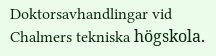Doktorsavhandlingar vid Chalmers tekniska högskola.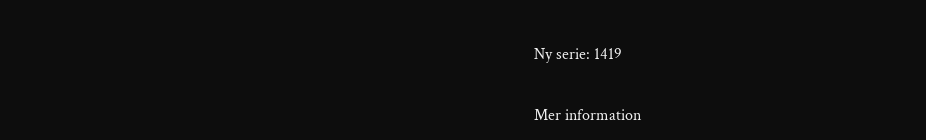Ny serie: 1419

Mer information